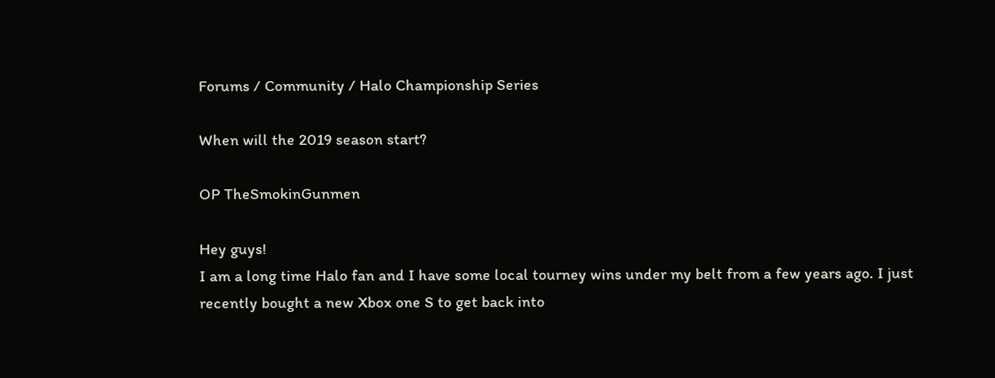Forums / Community / Halo Championship Series

When will the 2019 season start?

OP TheSmokinGunmen

Hey guys!
I am a long time Halo fan and I have some local tourney wins under my belt from a few years ago. I just recently bought a new Xbox one S to get back into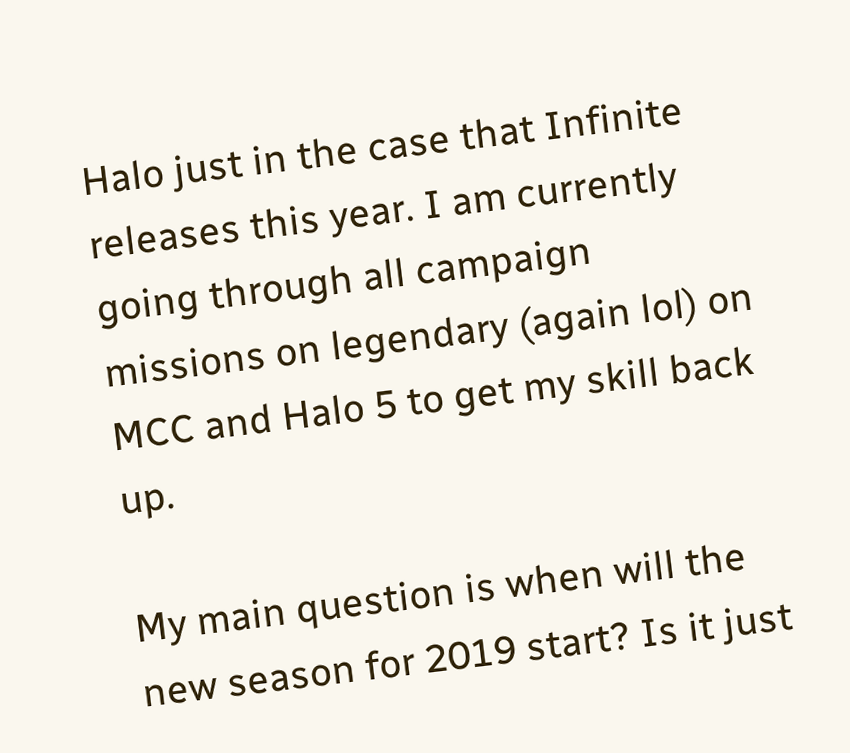Halo just in the case that Infinite releases this year. I am currently going through all campaign missions on legendary (again lol) on MCC and Halo 5 to get my skill back up.

My main question is when will the new season for 2019 start? Is it just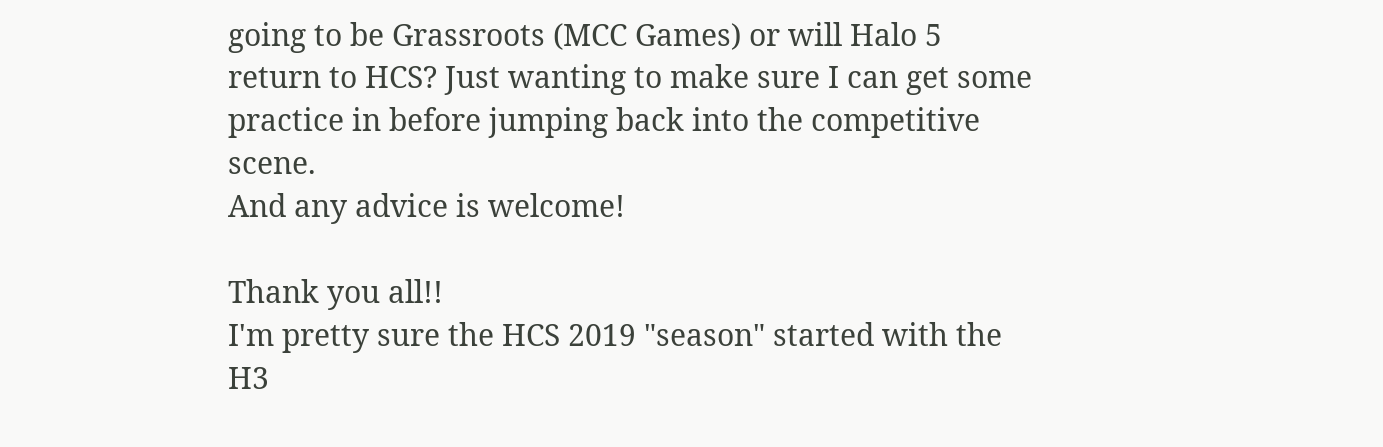going to be Grassroots (MCC Games) or will Halo 5 return to HCS? Just wanting to make sure I can get some practice in before jumping back into the competitive scene.
And any advice is welcome!

Thank you all!!
I'm pretty sure the HCS 2019 "season" started with the H3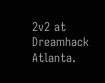2v2 at Dreamhack Atlanta.